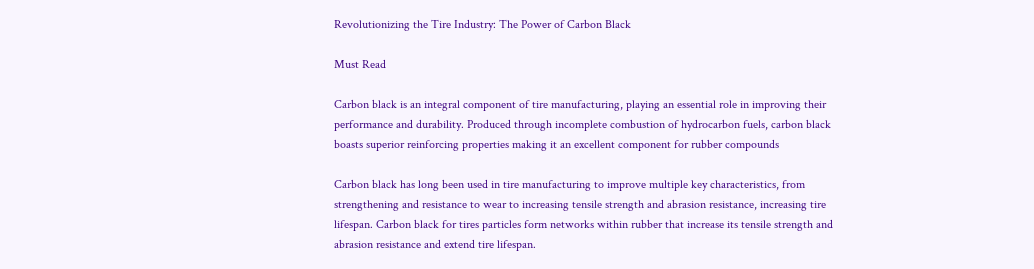Revolutionizing the Tire Industry: The Power of Carbon Black

Must Read

Carbon black is an integral component of tire manufacturing, playing an essential role in improving their performance and durability. Produced through incomplete combustion of hydrocarbon fuels, carbon black boasts superior reinforcing properties making it an excellent component for rubber compounds

Carbon black has long been used in tire manufacturing to improve multiple key characteristics, from strengthening and resistance to wear to increasing tensile strength and abrasion resistance, increasing tire lifespan. Carbon black for tires particles form networks within rubber that increase its tensile strength and abrasion resistance and extend tire lifespan.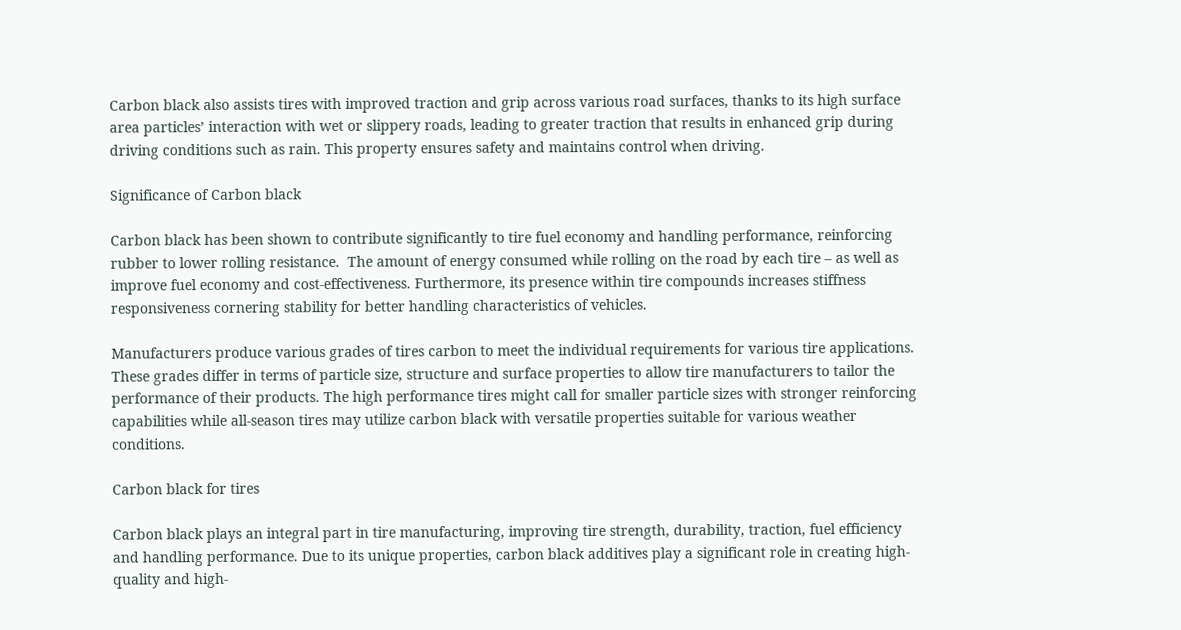Carbon black also assists tires with improved traction and grip across various road surfaces, thanks to its high surface area particles’ interaction with wet or slippery roads, leading to greater traction that results in enhanced grip during driving conditions such as rain. This property ensures safety and maintains control when driving.

Significance of Carbon black

Carbon black has been shown to contribute significantly to tire fuel economy and handling performance, reinforcing rubber to lower rolling resistance.  The amount of energy consumed while rolling on the road by each tire – as well as improve fuel economy and cost-effectiveness. Furthermore, its presence within tire compounds increases stiffness responsiveness cornering stability for better handling characteristics of vehicles.

Manufacturers produce various grades of tires carbon to meet the individual requirements for various tire applications. These grades differ in terms of particle size, structure and surface properties to allow tire manufacturers to tailor the performance of their products. The high performance tires might call for smaller particle sizes with stronger reinforcing capabilities while all-season tires may utilize carbon black with versatile properties suitable for various weather conditions.

Carbon black for tires

Carbon black plays an integral part in tire manufacturing, improving tire strength, durability, traction, fuel efficiency and handling performance. Due to its unique properties, carbon black additives play a significant role in creating high-quality and high-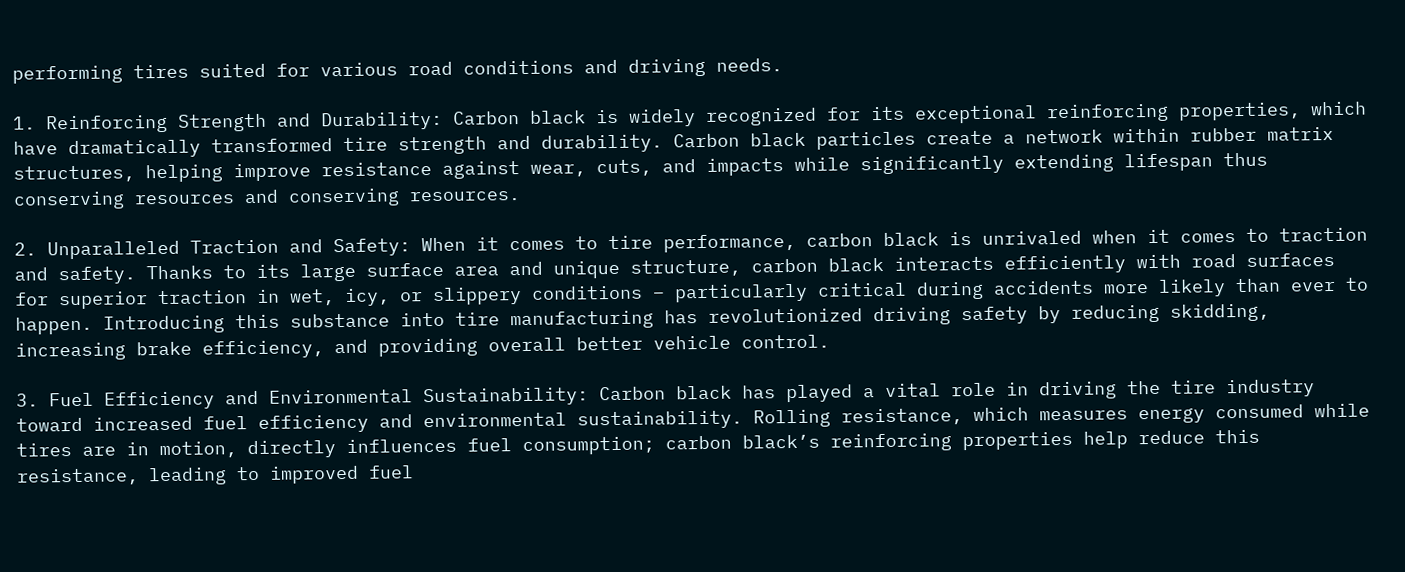performing tires suited for various road conditions and driving needs.

1. Reinforcing Strength and Durability: Carbon black is widely recognized for its exceptional reinforcing properties, which have dramatically transformed tire strength and durability. Carbon black particles create a network within rubber matrix structures, helping improve resistance against wear, cuts, and impacts while significantly extending lifespan thus conserving resources and conserving resources.

2. Unparalleled Traction and Safety: When it comes to tire performance, carbon black is unrivaled when it comes to traction and safety. Thanks to its large surface area and unique structure, carbon black interacts efficiently with road surfaces for superior traction in wet, icy, or slippery conditions – particularly critical during accidents more likely than ever to happen. Introducing this substance into tire manufacturing has revolutionized driving safety by reducing skidding, increasing brake efficiency, and providing overall better vehicle control.

3. Fuel Efficiency and Environmental Sustainability: Carbon black has played a vital role in driving the tire industry toward increased fuel efficiency and environmental sustainability. Rolling resistance, which measures energy consumed while tires are in motion, directly influences fuel consumption; carbon black’s reinforcing properties help reduce this resistance, leading to improved fuel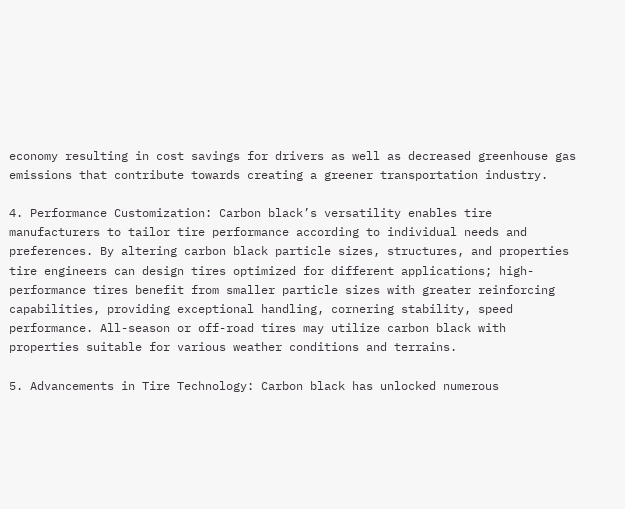economy resulting in cost savings for drivers as well as decreased greenhouse gas emissions that contribute towards creating a greener transportation industry.

4. Performance Customization: Carbon black’s versatility enables tire manufacturers to tailor tire performance according to individual needs and preferences. By altering carbon black particle sizes, structures, and properties tire engineers can design tires optimized for different applications; high-performance tires benefit from smaller particle sizes with greater reinforcing capabilities, providing exceptional handling, cornering stability, speed performance. All-season or off-road tires may utilize carbon black with properties suitable for various weather conditions and terrains.

5. Advancements in Tire Technology: Carbon black has unlocked numerous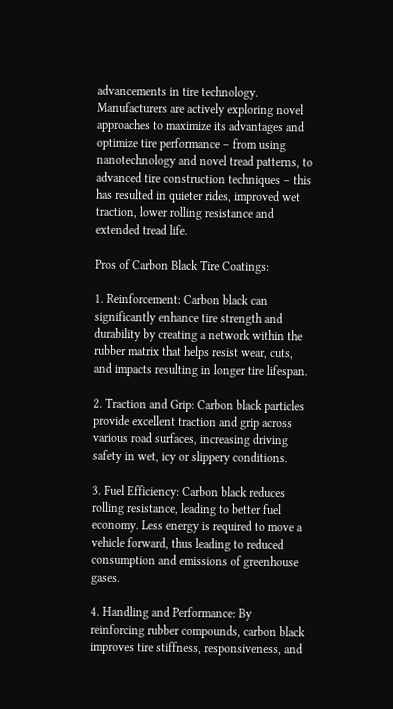advancements in tire technology. Manufacturers are actively exploring novel approaches to maximize its advantages and optimize tire performance – from using nanotechnology and novel tread patterns, to advanced tire construction techniques – this has resulted in quieter rides, improved wet traction, lower rolling resistance and extended tread life.

Pros of Carbon Black Tire Coatings:

1. Reinforcement: Carbon black can significantly enhance tire strength and durability by creating a network within the rubber matrix that helps resist wear, cuts, and impacts resulting in longer tire lifespan.

2. Traction and Grip: Carbon black particles provide excellent traction and grip across various road surfaces, increasing driving safety in wet, icy or slippery conditions.

3. Fuel Efficiency: Carbon black reduces rolling resistance, leading to better fuel economy. Less energy is required to move a vehicle forward, thus leading to reduced consumption and emissions of greenhouse gases.

4. Handling and Performance: By reinforcing rubber compounds, carbon black improves tire stiffness, responsiveness, and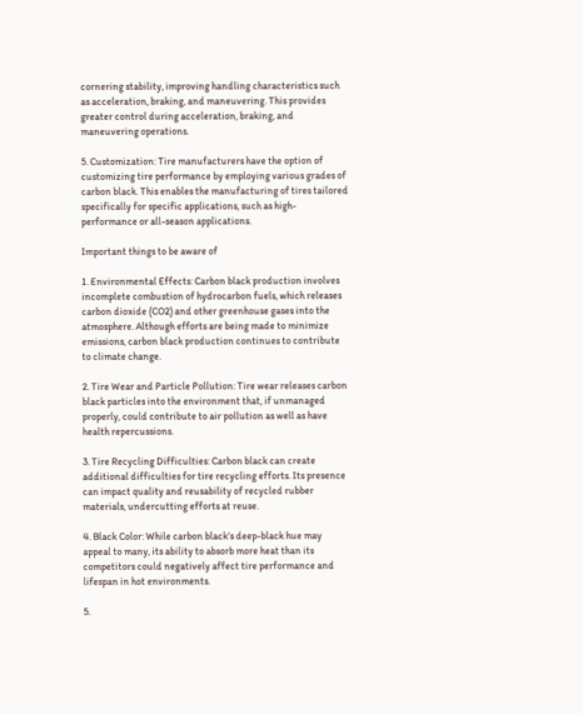cornering stability, improving handling characteristics such as acceleration, braking, and maneuvering. This provides greater control during acceleration, braking, and maneuvering operations.

5. Customization: Tire manufacturers have the option of customizing tire performance by employing various grades of carbon black. This enables the manufacturing of tires tailored specifically for specific applications, such as high-performance or all-season applications.

Important things to be aware of

1. Environmental Effects: Carbon black production involves incomplete combustion of hydrocarbon fuels, which releases carbon dioxide (CO2) and other greenhouse gases into the atmosphere. Although efforts are being made to minimize emissions, carbon black production continues to contribute to climate change.

2. Tire Wear and Particle Pollution: Tire wear releases carbon black particles into the environment that, if unmanaged properly, could contribute to air pollution as well as have health repercussions.

3. Tire Recycling Difficulties: Carbon black can create additional difficulties for tire recycling efforts. Its presence can impact quality and reusability of recycled rubber materials, undercutting efforts at reuse.

4. Black Color: While carbon black’s deep-black hue may appeal to many, its ability to absorb more heat than its competitors could negatively affect tire performance and lifespan in hot environments.

5.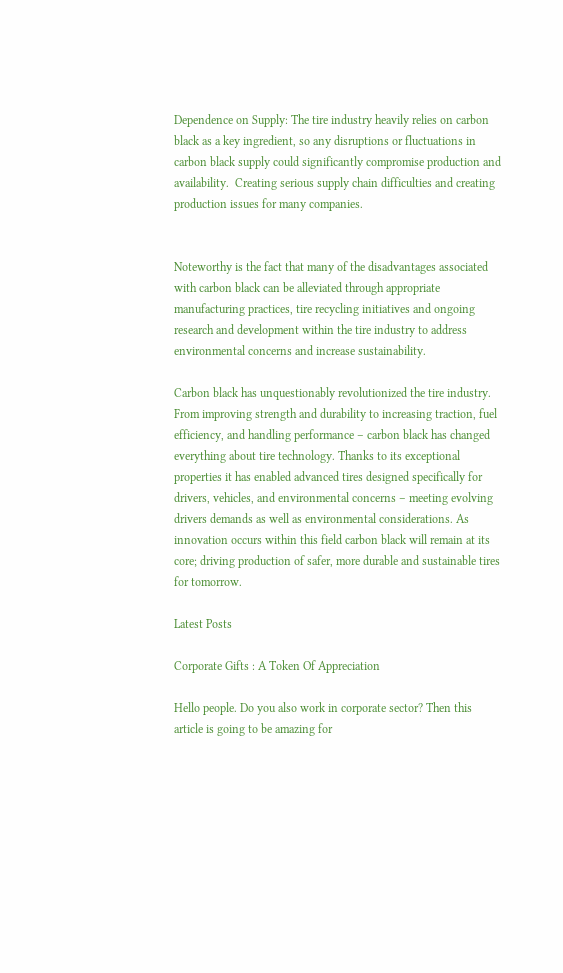Dependence on Supply: The tire industry heavily relies on carbon black as a key ingredient, so any disruptions or fluctuations in carbon black supply could significantly compromise production and availability.  Creating serious supply chain difficulties and creating production issues for many companies.


Noteworthy is the fact that many of the disadvantages associated with carbon black can be alleviated through appropriate manufacturing practices, tire recycling initiatives and ongoing research and development within the tire industry to address environmental concerns and increase sustainability.

Carbon black has unquestionably revolutionized the tire industry. From improving strength and durability to increasing traction, fuel efficiency, and handling performance – carbon black has changed everything about tire technology. Thanks to its exceptional properties it has enabled advanced tires designed specifically for drivers, vehicles, and environmental concerns – meeting evolving drivers demands as well as environmental considerations. As innovation occurs within this field carbon black will remain at its core; driving production of safer, more durable and sustainable tires for tomorrow.

Latest Posts

Corporate Gifts : A Token Of Appreciation

Hello people. Do you also work in corporate sector? Then this article is going to be amazing for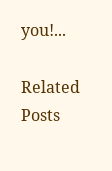you!...

Related Posts